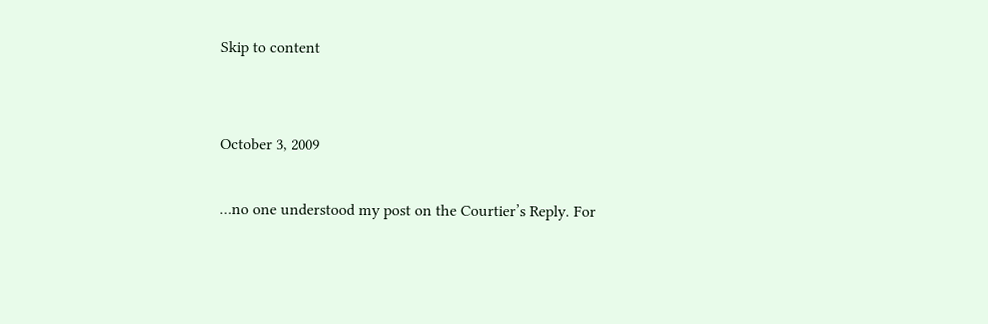Skip to content


October 3, 2009

…no one understood my post on the Courtier’s Reply. For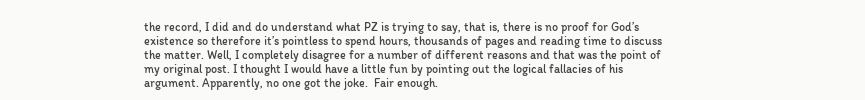the record, I did and do understand what PZ is trying to say, that is, there is no proof for God’s existence so therefore it’s pointless to spend hours, thousands of pages and reading time to discuss the matter. Well, I completely disagree for a number of different reasons and that was the point of my original post. I thought I would have a little fun by pointing out the logical fallacies of his argument. Apparently, no one got the joke.  Fair enough.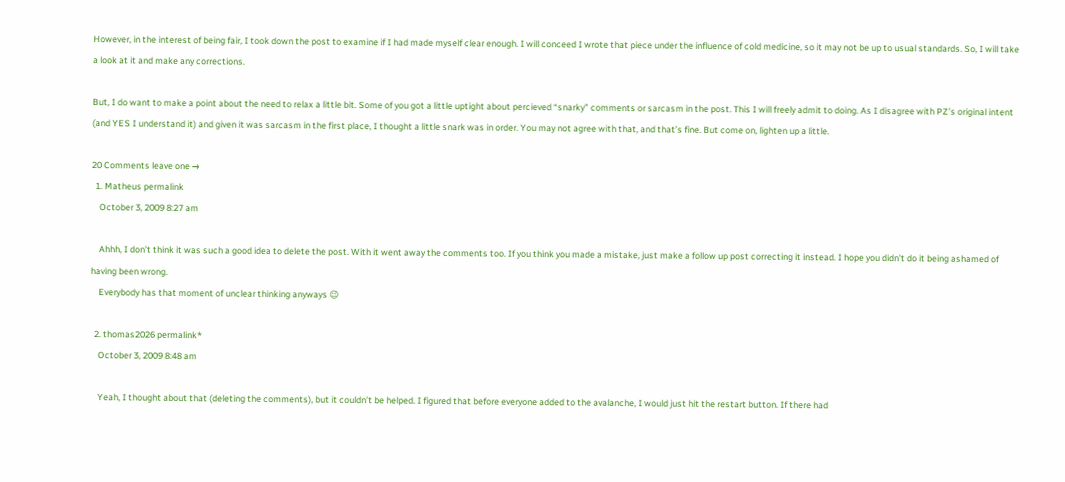However, in the interest of being fair, I took down the post to examine if I had made myself clear enough. I will conceed I wrote that piece under the influence of cold medicine, so it may not be up to usual standards. So, I will take a look at it and make any corrections.

But, I do want to make a point about the need to relax a little bit. Some of you got a little uptight about percieved “snarky” comments or sarcasm in the post. This I will freely admit to doing. As I disagree with PZ’s original intent (and YES I understand it) and given it was sarcasm in the first place, I thought a little snark was in order. You may not agree with that, and that’s fine. But come on, lighten up a little.

20 Comments leave one →
  1. Matheus permalink
    October 3, 2009 8:27 am

    Ahhh, I don’t think it was such a good idea to delete the post. With it went away the comments too. If you think you made a mistake, just make a follow up post correcting it instead. I hope you didn’t do it being ashamed of having been wrong.
    Everybody has that moment of unclear thinking anyways 😉

  2. thomas2026 permalink*
    October 3, 2009 8:48 am

    Yeah, I thought about that (deleting the comments), but it couldn’t be helped. I figured that before everyone added to the avalanche, I would just hit the restart button. If there had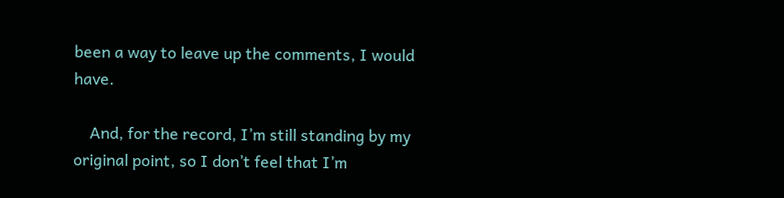been a way to leave up the comments, I would have.

    And, for the record, I’m still standing by my original point, so I don’t feel that I’m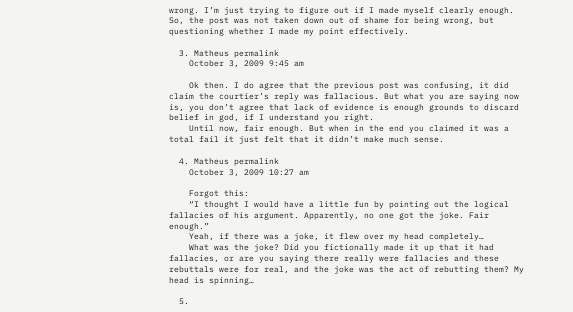wrong. I’m just trying to figure out if I made myself clearly enough. So, the post was not taken down out of shame for being wrong, but questioning whether I made my point effectively.

  3. Matheus permalink
    October 3, 2009 9:45 am

    Ok then. I do agree that the previous post was confusing, it did claim the courtier’s reply was fallacious. But what you are saying now is, you don’t agree that lack of evidence is enough grounds to discard belief in god, if I understand you right.
    Until now, fair enough. But when in the end you claimed it was a total fail it just felt that it didn’t make much sense.

  4. Matheus permalink
    October 3, 2009 10:27 am

    Forgot this:
    “I thought I would have a little fun by pointing out the logical fallacies of his argument. Apparently, no one got the joke. Fair enough.”
    Yeah, if there was a joke, it flew over my head completely…
    What was the joke? Did you fictionally made it up that it had fallacies, or are you saying there really were fallacies and these rebuttals were for real, and the joke was the act of rebutting them? My head is spinning…

  5.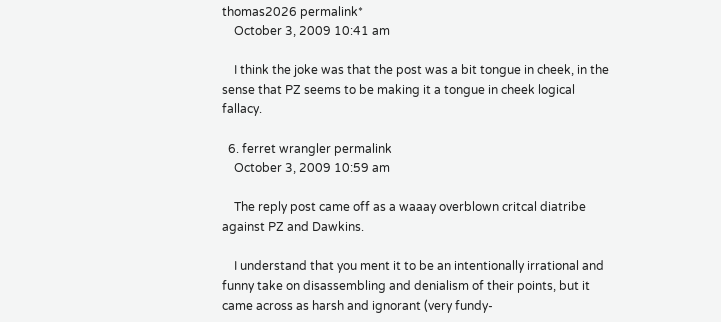thomas2026 permalink*
    October 3, 2009 10:41 am

    I think the joke was that the post was a bit tongue in cheek, in the sense that PZ seems to be making it a tongue in cheek logical fallacy.

  6. ferret wrangler permalink
    October 3, 2009 10:59 am

    The reply post came off as a waaay overblown critcal diatribe against PZ and Dawkins.

    I understand that you ment it to be an intentionally irrational and funny take on disassembling and denialism of their points, but it came across as harsh and ignorant (very fundy-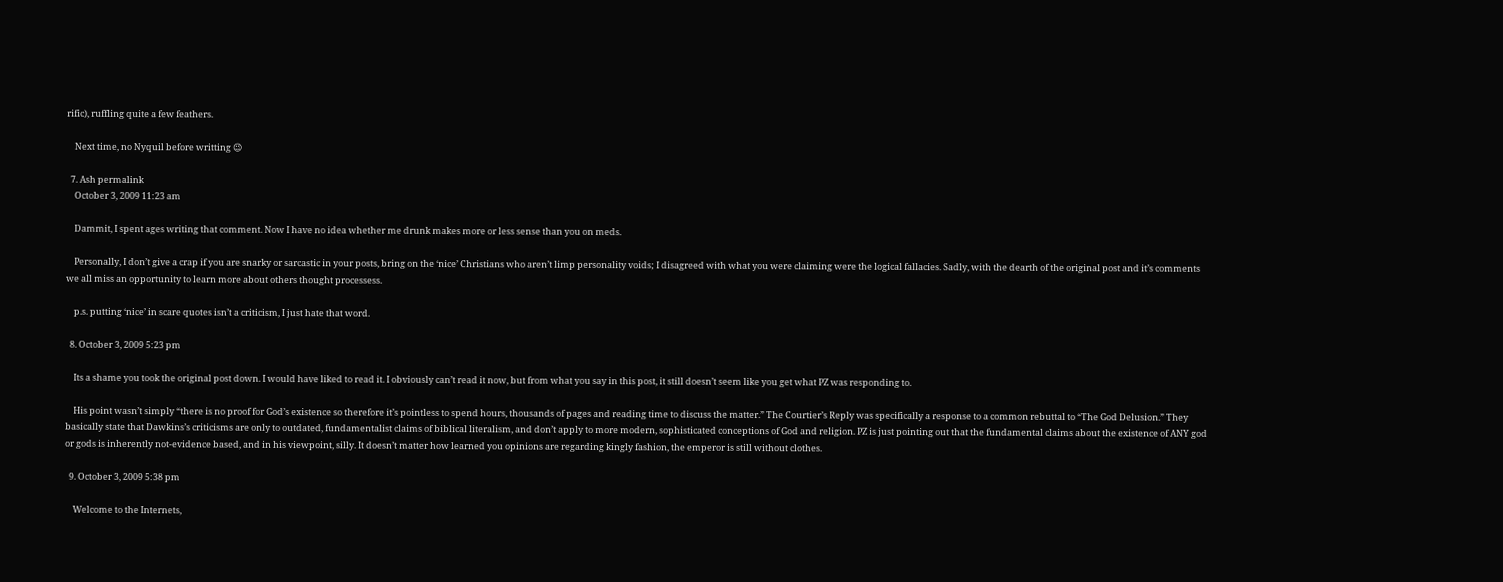rific), ruffling quite a few feathers.

    Next time, no Nyquil before writting 😉

  7. Ash permalink
    October 3, 2009 11:23 am

    Dammit, I spent ages writing that comment. Now I have no idea whether me drunk makes more or less sense than you on meds.

    Personally, I don’t give a crap if you are snarky or sarcastic in your posts, bring on the ‘nice’ Christians who aren’t limp personality voids; I disagreed with what you were claiming were the logical fallacies. Sadly, with the dearth of the original post and it’s comments we all miss an opportunity to learn more about others thought processess.

    p.s. putting ‘nice’ in scare quotes isn’t a criticism, I just hate that word.

  8. October 3, 2009 5:23 pm

    Its a shame you took the original post down. I would have liked to read it. I obviously can’t read it now, but from what you say in this post, it still doesn’t seem like you get what PZ was responding to.

    His point wasn’t simply “there is no proof for God’s existence so therefore it’s pointless to spend hours, thousands of pages and reading time to discuss the matter.” The Courtier’s Reply was specifically a response to a common rebuttal to “The God Delusion.” They basically state that Dawkins’s criticisms are only to outdated, fundamentalist claims of biblical literalism, and don’t apply to more modern, sophisticated conceptions of God and religion. PZ is just pointing out that the fundamental claims about the existence of ANY god or gods is inherently not-evidence based, and in his viewpoint, silly. It doesn’t matter how learned you opinions are regarding kingly fashion, the emperor is still without clothes.

  9. October 3, 2009 5:38 pm

    Welcome to the Internets,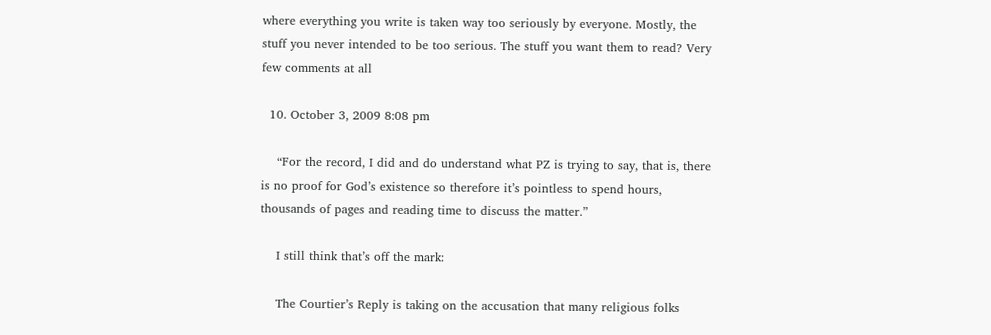where everything you write is taken way too seriously by everyone. Mostly, the stuff you never intended to be too serious. The stuff you want them to read? Very few comments at all

  10. October 3, 2009 8:08 pm

    “For the record, I did and do understand what PZ is trying to say, that is, there is no proof for God’s existence so therefore it’s pointless to spend hours, thousands of pages and reading time to discuss the matter.”

    I still think that’s off the mark:

    The Courtier’s Reply is taking on the accusation that many religious folks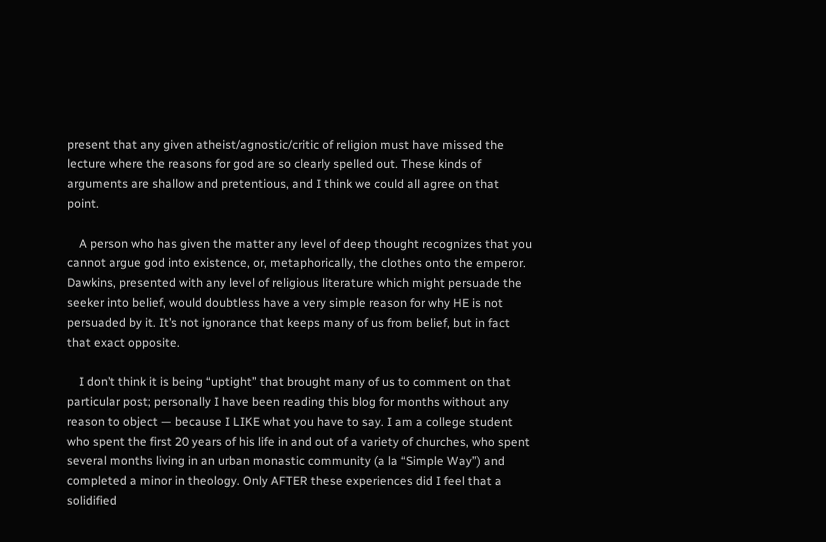present that any given atheist/agnostic/critic of religion must have missed the lecture where the reasons for god are so clearly spelled out. These kinds of arguments are shallow and pretentious, and I think we could all agree on that point.

    A person who has given the matter any level of deep thought recognizes that you cannot argue god into existence, or, metaphorically, the clothes onto the emperor. Dawkins, presented with any level of religious literature which might persuade the seeker into belief, would doubtless have a very simple reason for why HE is not persuaded by it. It’s not ignorance that keeps many of us from belief, but in fact that exact opposite.

    I don’t think it is being “uptight” that brought many of us to comment on that particular post; personally I have been reading this blog for months without any reason to object — because I LIKE what you have to say. I am a college student who spent the first 20 years of his life in and out of a variety of churches, who spent several months living in an urban monastic community (a la “Simple Way”) and completed a minor in theology. Only AFTER these experiences did I feel that a solidified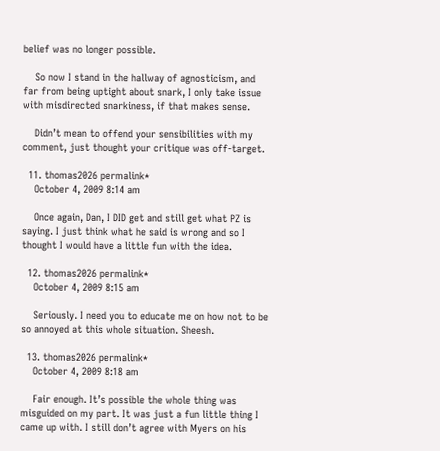belief was no longer possible.

    So now I stand in the hallway of agnosticism, and far from being uptight about snark, I only take issue with misdirected snarkiness, if that makes sense.

    Didn’t mean to offend your sensibilities with my comment, just thought your critique was off-target.

  11. thomas2026 permalink*
    October 4, 2009 8:14 am

    Once again, Dan, I DID get and still get what PZ is saying. I just think what he said is wrong and so I thought I would have a little fun with the idea.

  12. thomas2026 permalink*
    October 4, 2009 8:15 am

    Seriously. I need you to educate me on how not to be so annoyed at this whole situation. Sheesh.

  13. thomas2026 permalink*
    October 4, 2009 8:18 am

    Fair enough. It’s possible the whole thing was misguided on my part. It was just a fun little thing I came up with. I still don’t agree with Myers on his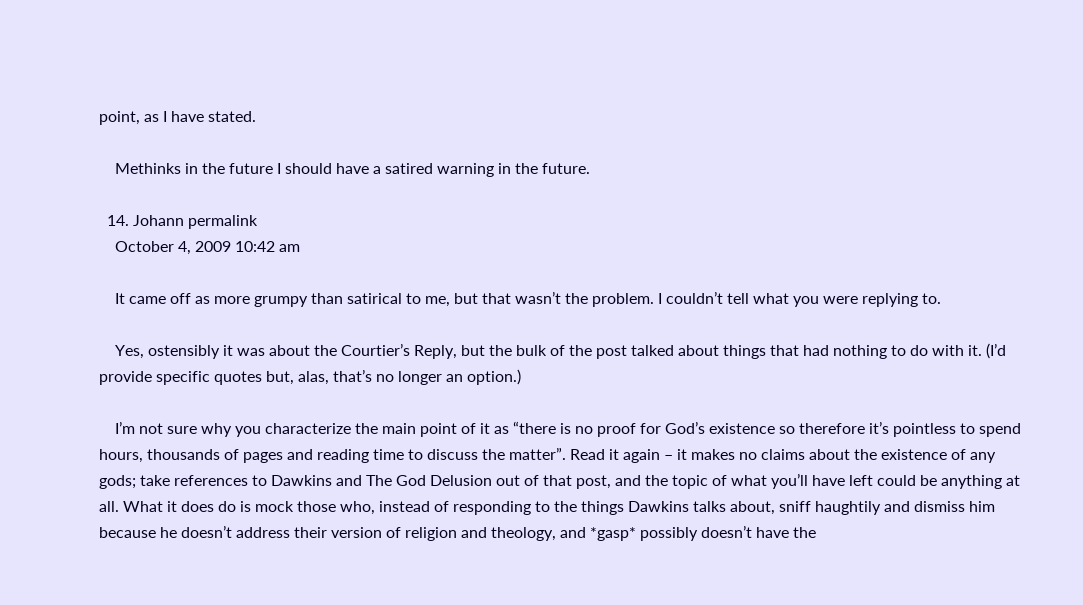point, as I have stated.

    Methinks in the future I should have a satired warning in the future.

  14. Johann permalink
    October 4, 2009 10:42 am

    It came off as more grumpy than satirical to me, but that wasn’t the problem. I couldn’t tell what you were replying to.

    Yes, ostensibly it was about the Courtier’s Reply, but the bulk of the post talked about things that had nothing to do with it. (I’d provide specific quotes but, alas, that’s no longer an option.)

    I’m not sure why you characterize the main point of it as “there is no proof for God’s existence so therefore it’s pointless to spend hours, thousands of pages and reading time to discuss the matter”. Read it again – it makes no claims about the existence of any gods; take references to Dawkins and The God Delusion out of that post, and the topic of what you’ll have left could be anything at all. What it does do is mock those who, instead of responding to the things Dawkins talks about, sniff haughtily and dismiss him because he doesn’t address their version of religion and theology, and *gasp* possibly doesn’t have the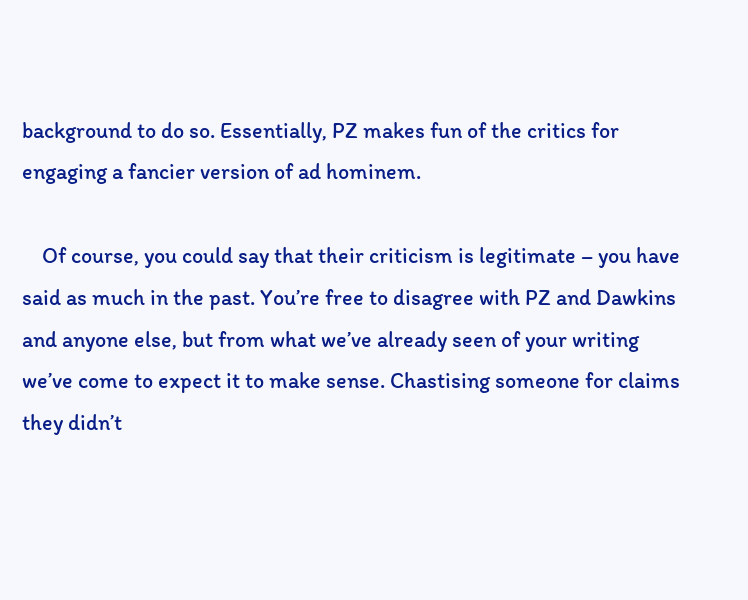background to do so. Essentially, PZ makes fun of the critics for engaging a fancier version of ad hominem.

    Of course, you could say that their criticism is legitimate – you have said as much in the past. You’re free to disagree with PZ and Dawkins and anyone else, but from what we’ve already seen of your writing we’ve come to expect it to make sense. Chastising someone for claims they didn’t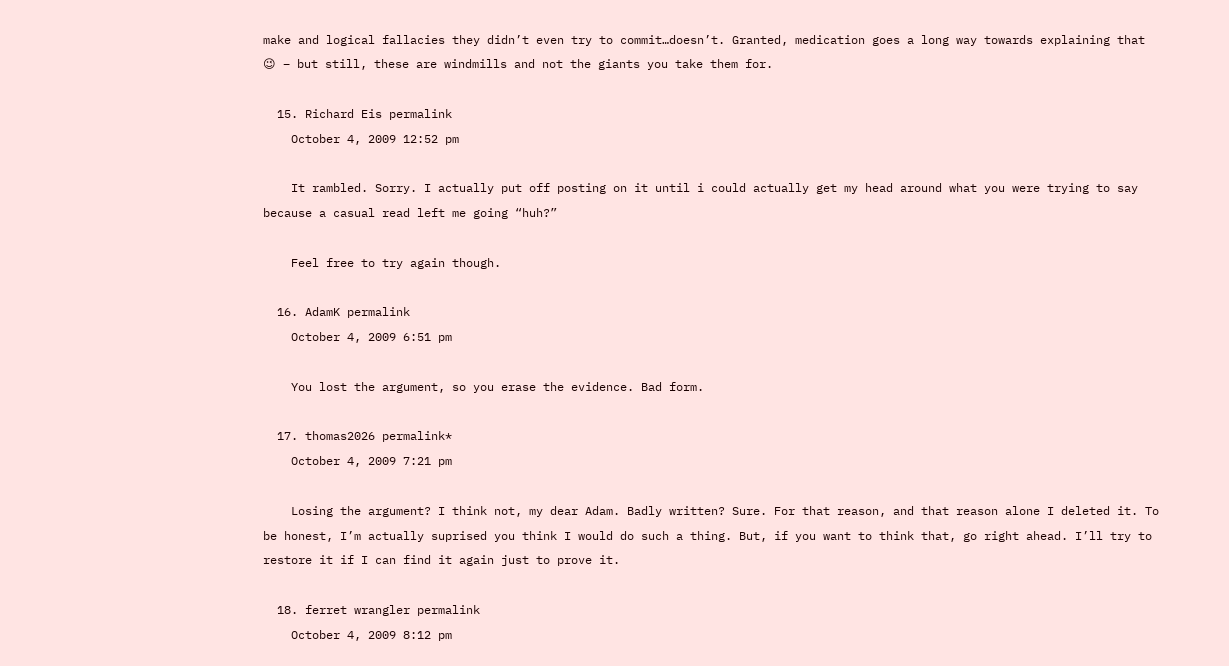make and logical fallacies they didn’t even try to commit…doesn’t. Granted, medication goes a long way towards explaining that 😉 – but still, these are windmills and not the giants you take them for.

  15. Richard Eis permalink
    October 4, 2009 12:52 pm

    It rambled. Sorry. I actually put off posting on it until i could actually get my head around what you were trying to say because a casual read left me going “huh?”

    Feel free to try again though.

  16. AdamK permalink
    October 4, 2009 6:51 pm

    You lost the argument, so you erase the evidence. Bad form.

  17. thomas2026 permalink*
    October 4, 2009 7:21 pm

    Losing the argument? I think not, my dear Adam. Badly written? Sure. For that reason, and that reason alone I deleted it. To be honest, I’m actually suprised you think I would do such a thing. But, if you want to think that, go right ahead. I’ll try to restore it if I can find it again just to prove it.

  18. ferret wrangler permalink
    October 4, 2009 8:12 pm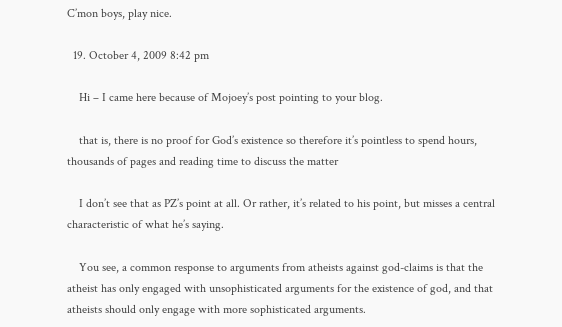C’mon boys, play nice.

  19. October 4, 2009 8:42 pm

    Hi – I came here because of Mojoey’s post pointing to your blog.

    that is, there is no proof for God’s existence so therefore it’s pointless to spend hours, thousands of pages and reading time to discuss the matter

    I don’t see that as PZ’s point at all. Or rather, it’s related to his point, but misses a central characteristic of what he’s saying.

    You see, a common response to arguments from atheists against god-claims is that the atheist has only engaged with unsophisticated arguments for the existence of god, and that atheists should only engage with more sophisticated arguments.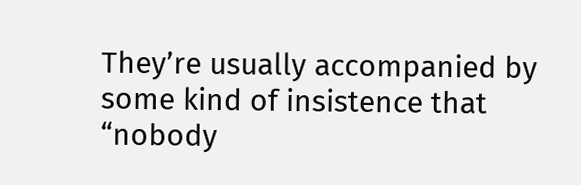They’re usually accompanied by some kind of insistence that “nobody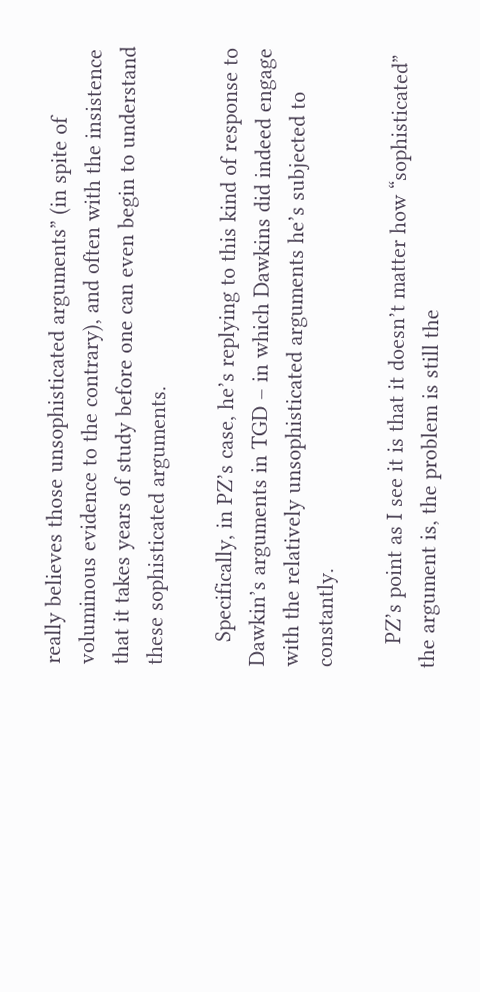really believes those unsophisticated arguments” (in spite of voluminous evidence to the contrary), and often with the insistence that it takes years of study before one can even begin to understand these sophisticated arguments.

    Specifically, in PZ’s case, he’s replying to this kind of response to Dawkin’s arguments in TGD – in which Dawkins did indeed engage with the relatively unsophisticated arguments he’s subjected to constantly.

    PZ’s point as I see it is that it doesn’t matter how “sophisticated” the argument is, the problem is still the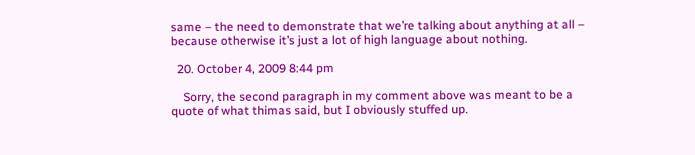same – the need to demonstrate that we’re talking about anything at all – because otherwise it’s just a lot of high language about nothing.

  20. October 4, 2009 8:44 pm

    Sorry, the second paragraph in my comment above was meant to be a quote of what thimas said, but I obviously stuffed up.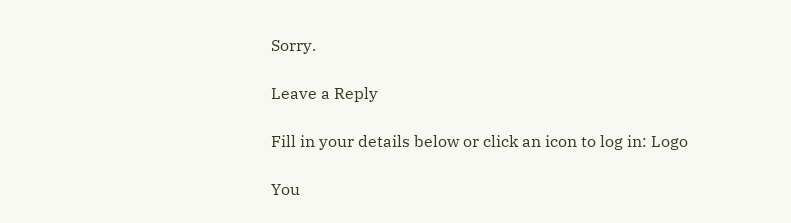Sorry.

Leave a Reply

Fill in your details below or click an icon to log in: Logo

You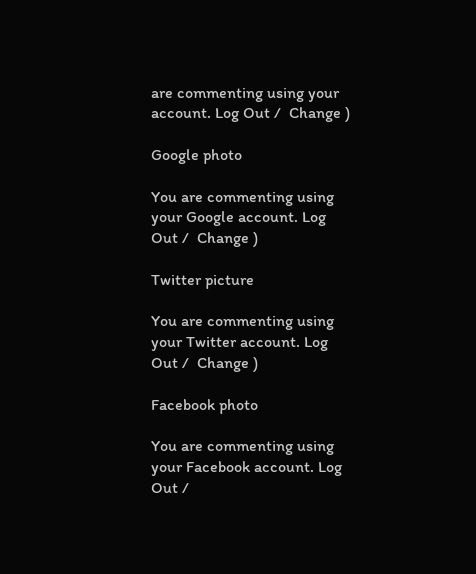are commenting using your account. Log Out /  Change )

Google photo

You are commenting using your Google account. Log Out /  Change )

Twitter picture

You are commenting using your Twitter account. Log Out /  Change )

Facebook photo

You are commenting using your Facebook account. Log Out /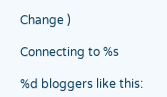Change )

Connecting to %s

%d bloggers like this: